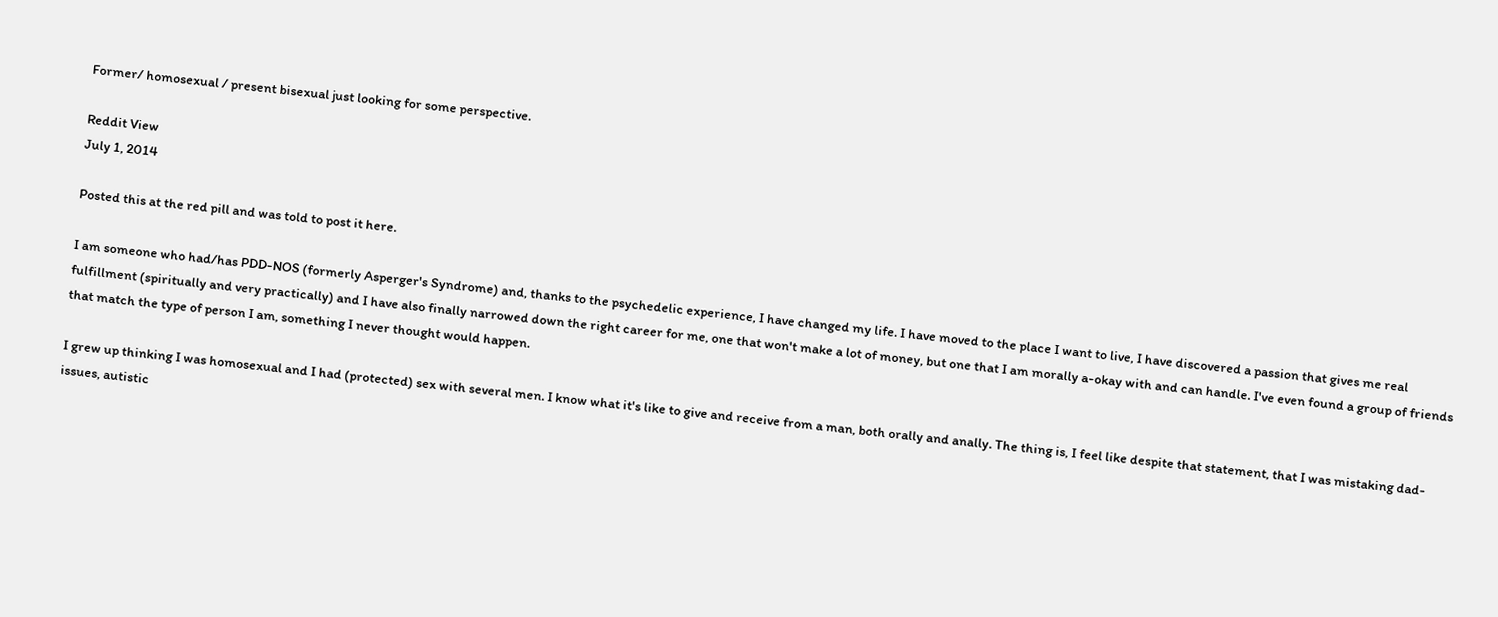Former/ homosexual / present bisexual just looking for some perspective.

Reddit View
July 1, 2014

Posted this at the red pill and was told to post it here.

I am someone who had/has PDD-NOS (formerly Asperger's Syndrome) and, thanks to the psychedelic experience, I have changed my life. I have moved to the place I want to live, I have discovered a passion that gives me real fulfillment (spiritually and very practically) and I have also finally narrowed down the right career for me, one that won't make a lot of money, but one that I am morally a-okay with and can handle. I've even found a group of friends that match the type of person I am, something I never thought would happen.

I grew up thinking I was homosexual and I had (protected) sex with several men. I know what it's like to give and receive from a man, both orally and anally. The thing is, I feel like despite that statement, that I was mistaking dad-issues, autistic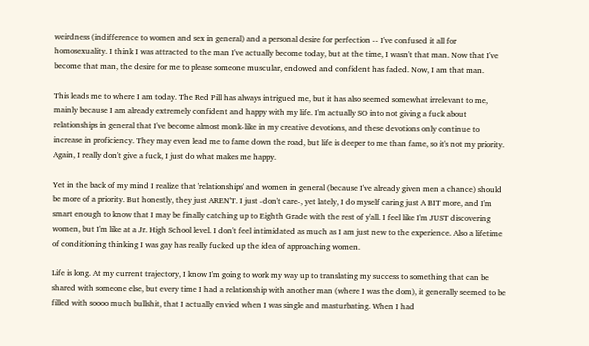weirdness (indifference to women and sex in general) and a personal desire for perfection -- I've confused it all for homosexuality. I think I was attracted to the man I've actually become today, but at the time, I wasn't that man. Now that I've become that man, the desire for me to please someone muscular, endowed and confident has faded. Now, I am that man.

This leads me to where I am today. The Red Pill has always intrigued me, but it has also seemed somewhat irrelevant to me, mainly because I am already extremely confident and happy with my life. I'm actually SO into not giving a fuck about relationships in general that I've become almost monk-like in my creative devotions, and these devotions only continue to increase in proficiency. They may even lead me to fame down the road, but life is deeper to me than fame, so it's not my priority. Again, I really don't give a fuck, I just do what makes me happy.

Yet in the back of my mind I realize that 'relationships' and women in general (because I've already given men a chance) should be more of a priority. But honestly, they just AREN'T. I just -don't care-, yet lately, I do myself caring just A BIT more, and I'm smart enough to know that I may be finally catching up to Eighth Grade with the rest of y'all. I feel like I'm JUST discovering women, but I'm like at a Jr. High School level. I don't feel intimidated as much as I am just new to the experience. Also a lifetime of conditioning thinking I was gay has really fucked up the idea of approaching women.

Life is long. At my current trajectory, I know I'm going to work my way up to translating my success to something that can be shared with someone else, but every time I had a relationship with another man (where I was the dom), it generally seemed to be filled with soooo much bullshit, that I actually envied when I was single and masturbating. When I had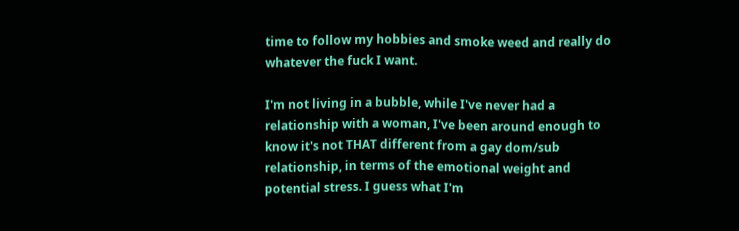time to follow my hobbies and smoke weed and really do whatever the fuck I want.

I'm not living in a bubble, while I've never had a relationship with a woman, I've been around enough to know it's not THAT different from a gay dom/sub relationship, in terms of the emotional weight and potential stress. I guess what I'm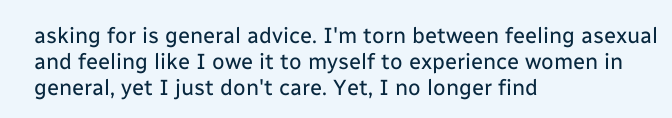asking for is general advice. I'm torn between feeling asexual and feeling like I owe it to myself to experience women in general, yet I just don't care. Yet, I no longer find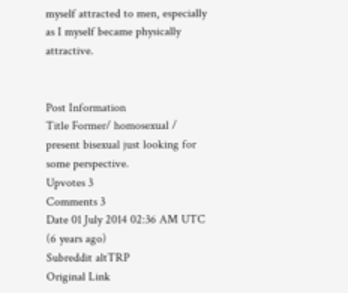myself attracted to men, especially as I myself became physically attractive.


Post Information
Title Former/ homosexual / present bisexual just looking for some perspective.
Upvotes 3
Comments 3
Date 01 July 2014 02:36 AM UTC (6 years ago)
Subreddit altTRP
Original Link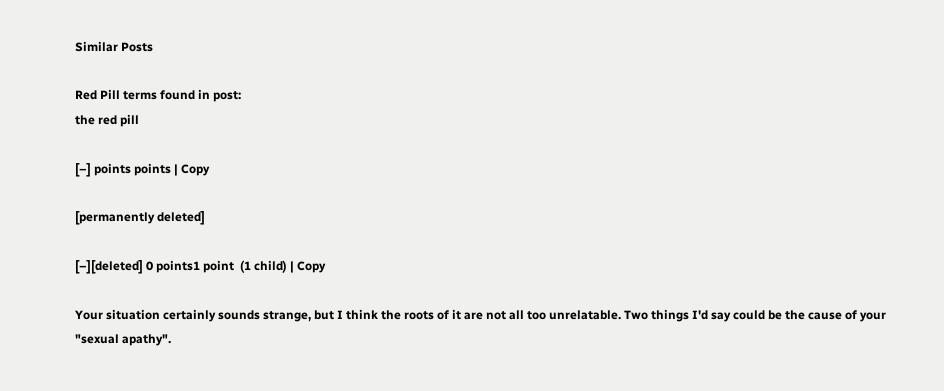Similar Posts

Red Pill terms found in post:
the red pill

[–] points points | Copy

[permanently deleted]

[–][deleted] 0 points1 point  (1 child) | Copy

Your situation certainly sounds strange, but I think the roots of it are not all too unrelatable. Two things I'd say could be the cause of your "sexual apathy".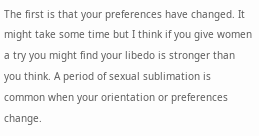The first is that your preferences have changed. It might take some time but I think if you give women a try you might find your libedo is stronger than you think. A period of sexual sublimation is common when your orientation or preferences change.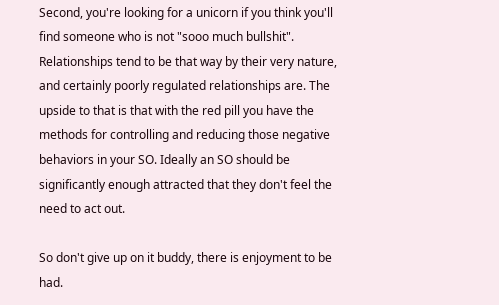Second, you're looking for a unicorn if you think you'll find someone who is not "sooo much bullshit". Relationships tend to be that way by their very nature, and certainly poorly regulated relationships are. The upside to that is that with the red pill you have the methods for controlling and reducing those negative behaviors in your SO. Ideally an SO should be significantly enough attracted that they don't feel the need to act out.

So don't give up on it buddy, there is enjoyment to be had.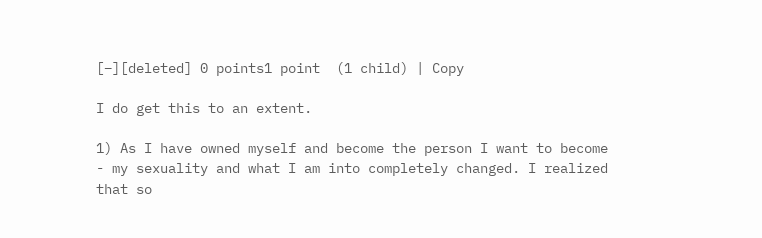[–][deleted] 0 points1 point  (1 child) | Copy

I do get this to an extent.

1) As I have owned myself and become the person I want to become - my sexuality and what I am into completely changed. I realized that so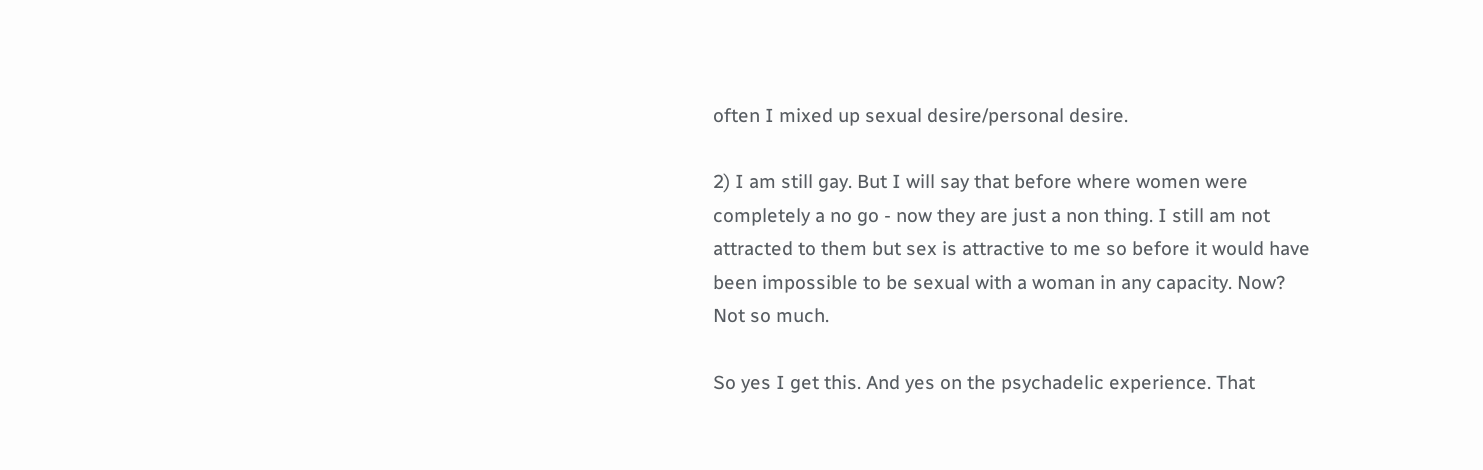often I mixed up sexual desire/personal desire.

2) I am still gay. But I will say that before where women were completely a no go - now they are just a non thing. I still am not attracted to them but sex is attractive to me so before it would have been impossible to be sexual with a woman in any capacity. Now? Not so much.

So yes I get this. And yes on the psychadelic experience. That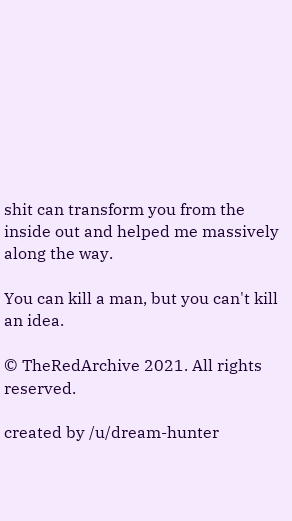shit can transform you from the inside out and helped me massively along the way.

You can kill a man, but you can't kill an idea.

© TheRedArchive 2021. All rights reserved.

created by /u/dream-hunter